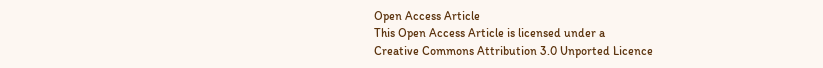Open Access Article
This Open Access Article is licensed under a
Creative Commons Attribution 3.0 Unported Licence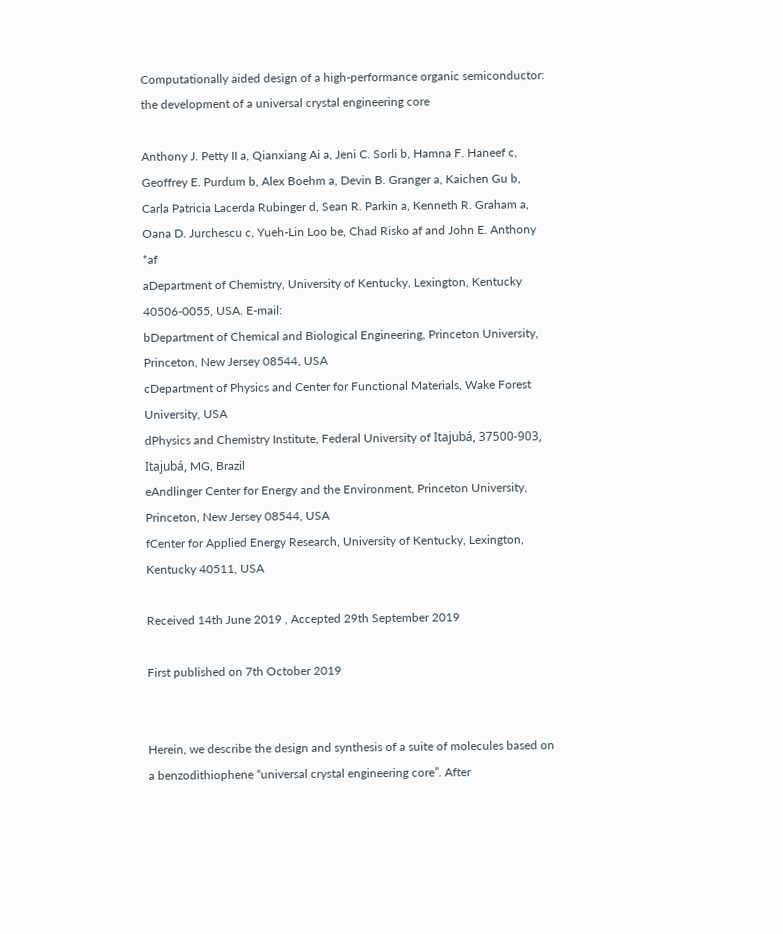Computationally aided design of a high-performance organic semiconductor: the development of a universal crystal engineering core

Anthony J. Petty II a, Qianxiang Ai a, Jeni C. Sorli b, Hamna F. Haneef c, Geoffrey E. Purdum b, Alex Boehm a, Devin B. Granger a, Kaichen Gu b, Carla Patricia Lacerda Rubinger d, Sean R. Parkin a, Kenneth R. Graham a, Oana D. Jurchescu c, Yueh-Lin Loo be, Chad Risko af and John E. Anthony *af
aDepartment of Chemistry, University of Kentucky, Lexington, Kentucky 40506-0055, USA. E-mail:
bDepartment of Chemical and Biological Engineering, Princeton University, Princeton, New Jersey 08544, USA
cDepartment of Physics and Center for Functional Materials, Wake Forest University, USA
dPhysics and Chemistry Institute, Federal University of Itajubá, 37500-903, Itajubá, MG, Brazil
eAndlinger Center for Energy and the Environment, Princeton University, Princeton, New Jersey 08544, USA
fCenter for Applied Energy Research, University of Kentucky, Lexington, Kentucky 40511, USA

Received 14th June 2019 , Accepted 29th September 2019

First published on 7th October 2019


Herein, we describe the design and synthesis of a suite of molecules based on a benzodithiophene “universal crystal engineering core”. After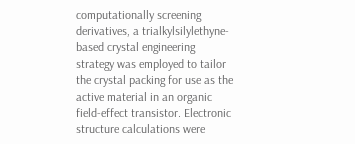computationally screening derivatives, a trialkylsilylethyne-based crystal engineering strategy was employed to tailor the crystal packing for use as the active material in an organic field-effect transistor. Electronic structure calculations were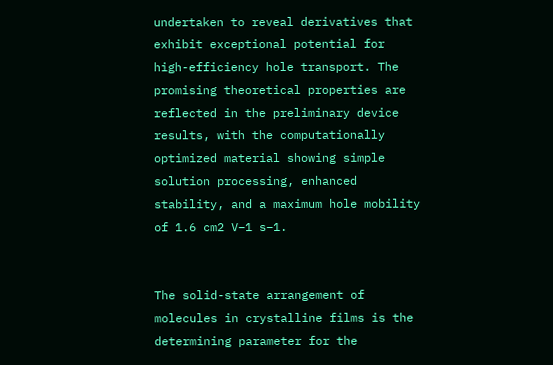undertaken to reveal derivatives that exhibit exceptional potential for high-efficiency hole transport. The promising theoretical properties are reflected in the preliminary device results, with the computationally optimized material showing simple solution processing, enhanced stability, and a maximum hole mobility of 1.6 cm2 V−1 s−1.


The solid-state arrangement of molecules in crystalline films is the determining parameter for the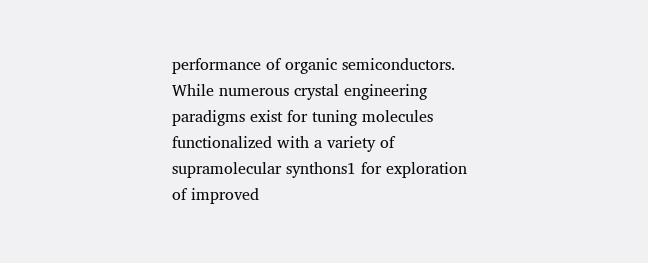performance of organic semiconductors. While numerous crystal engineering paradigms exist for tuning molecules functionalized with a variety of supramolecular synthons1 for exploration of improved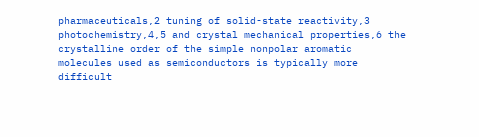pharmaceuticals,2 tuning of solid-state reactivity,3 photochemistry,4,5 and crystal mechanical properties,6 the crystalline order of the simple nonpolar aromatic molecules used as semiconductors is typically more difficult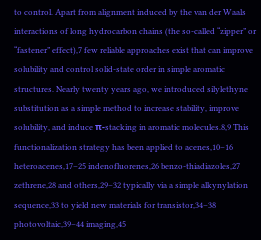to control. Apart from alignment induced by the van der Waals interactions of long hydrocarbon chains (the so-called “zipper” or “fastener” effect),7 few reliable approaches exist that can improve solubility and control solid-state order in simple aromatic structures. Nearly twenty years ago, we introduced silylethyne substitution as a simple method to increase stability, improve solubility, and induce π-stacking in aromatic molecules.8,9 This functionalization strategy has been applied to acenes,10–16 heteroacenes,17–25 indenofluorenes,26 benzo-thiadiazoles,27 zethrene,28 and others,29–32 typically via a simple alkynylation sequence,33 to yield new materials for transistor,34–38 photovoltaic,39–44 imaging,45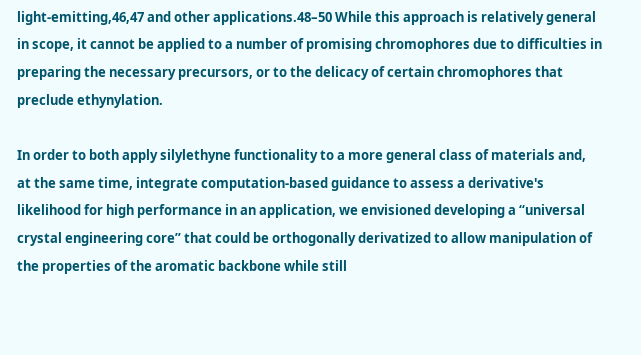light-emitting,46,47 and other applications.48–50 While this approach is relatively general in scope, it cannot be applied to a number of promising chromophores due to difficulties in preparing the necessary precursors, or to the delicacy of certain chromophores that preclude ethynylation.

In order to both apply silylethyne functionality to a more general class of materials and, at the same time, integrate computation-based guidance to assess a derivative's likelihood for high performance in an application, we envisioned developing a “universal crystal engineering core” that could be orthogonally derivatized to allow manipulation of the properties of the aromatic backbone while still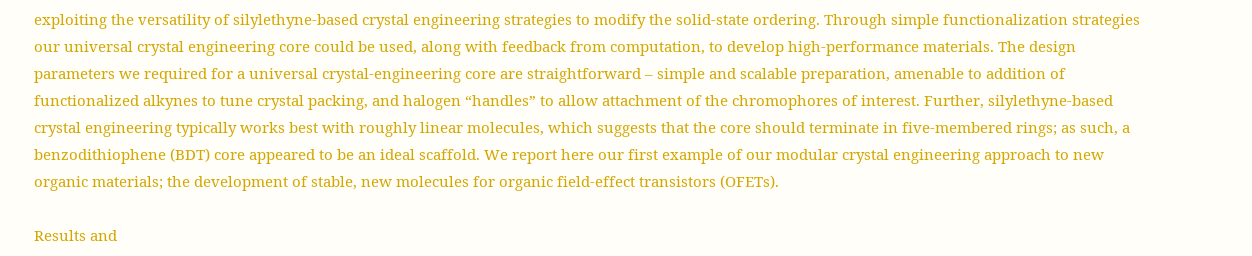exploiting the versatility of silylethyne-based crystal engineering strategies to modify the solid-state ordering. Through simple functionalization strategies our universal crystal engineering core could be used, along with feedback from computation, to develop high-performance materials. The design parameters we required for a universal crystal-engineering core are straightforward – simple and scalable preparation, amenable to addition of functionalized alkynes to tune crystal packing, and halogen “handles” to allow attachment of the chromophores of interest. Further, silylethyne-based crystal engineering typically works best with roughly linear molecules, which suggests that the core should terminate in five-membered rings; as such, a benzodithiophene (BDT) core appeared to be an ideal scaffold. We report here our first example of our modular crystal engineering approach to new organic materials; the development of stable, new molecules for organic field-effect transistors (OFETs).

Results and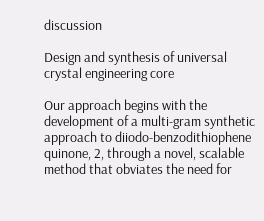discussion

Design and synthesis of universal crystal engineering core

Our approach begins with the development of a multi-gram synthetic approach to diiodo-benzodithiophene quinone, 2, through a novel, scalable method that obviates the need for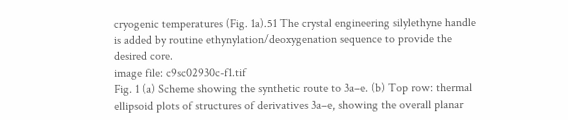cryogenic temperatures (Fig. 1a).51 The crystal engineering silylethyne handle is added by routine ethynylation/deoxygenation sequence to provide the desired core.
image file: c9sc02930c-f1.tif
Fig. 1 (a) Scheme showing the synthetic route to 3a–e. (b) Top row: thermal ellipsoid plots of structures of derivatives 3a–e, showing the overall planar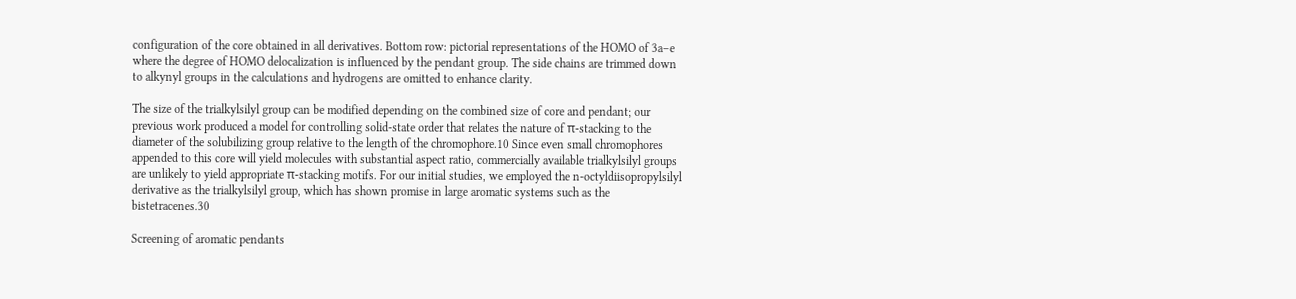configuration of the core obtained in all derivatives. Bottom row: pictorial representations of the HOMO of 3a–e where the degree of HOMO delocalization is influenced by the pendant group. The side chains are trimmed down to alkynyl groups in the calculations and hydrogens are omitted to enhance clarity.

The size of the trialkylsilyl group can be modified depending on the combined size of core and pendant; our previous work produced a model for controlling solid-state order that relates the nature of π-stacking to the diameter of the solubilizing group relative to the length of the chromophore.10 Since even small chromophores appended to this core will yield molecules with substantial aspect ratio, commercially available trialkylsilyl groups are unlikely to yield appropriate π-stacking motifs. For our initial studies, we employed the n-octyldiisopropylsilyl derivative as the trialkylsilyl group, which has shown promise in large aromatic systems such as the bistetracenes.30

Screening of aromatic pendants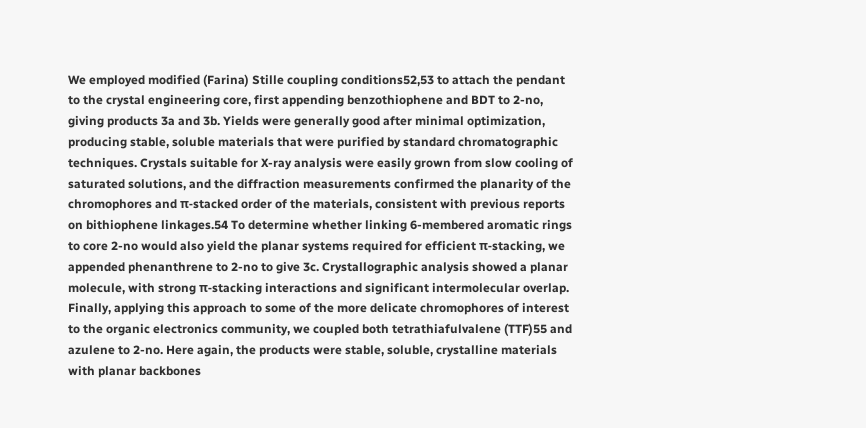We employed modified (Farina) Stille coupling conditions52,53 to attach the pendant to the crystal engineering core, first appending benzothiophene and BDT to 2-no, giving products 3a and 3b. Yields were generally good after minimal optimization, producing stable, soluble materials that were purified by standard chromatographic techniques. Crystals suitable for X-ray analysis were easily grown from slow cooling of saturated solutions, and the diffraction measurements confirmed the planarity of the chromophores and π-stacked order of the materials, consistent with previous reports on bithiophene linkages.54 To determine whether linking 6-membered aromatic rings to core 2-no would also yield the planar systems required for efficient π-stacking, we appended phenanthrene to 2-no to give 3c. Crystallographic analysis showed a planar molecule, with strong π-stacking interactions and significant intermolecular overlap. Finally, applying this approach to some of the more delicate chromophores of interest to the organic electronics community, we coupled both tetrathiafulvalene (TTF)55 and azulene to 2-no. Here again, the products were stable, soluble, crystalline materials with planar backbones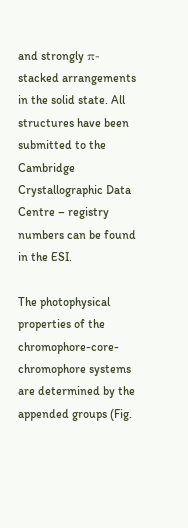and strongly π-stacked arrangements in the solid state. All structures have been submitted to the Cambridge Crystallographic Data Centre – registry numbers can be found in the ESI.

The photophysical properties of the chromophore-core-chromophore systems are determined by the appended groups (Fig.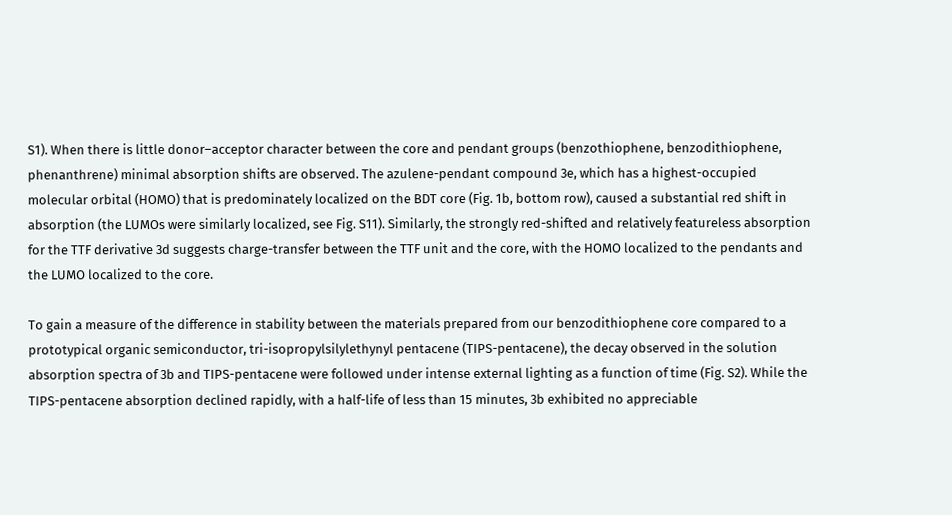S1). When there is little donor–acceptor character between the core and pendant groups (benzothiophene, benzodithiophene, phenanthrene) minimal absorption shifts are observed. The azulene-pendant compound 3e, which has a highest-occupied molecular orbital (HOMO) that is predominately localized on the BDT core (Fig. 1b, bottom row), caused a substantial red shift in absorption (the LUMOs were similarly localized, see Fig. S11). Similarly, the strongly red-shifted and relatively featureless absorption for the TTF derivative 3d suggests charge-transfer between the TTF unit and the core, with the HOMO localized to the pendants and the LUMO localized to the core.

To gain a measure of the difference in stability between the materials prepared from our benzodithiophene core compared to a prototypical organic semiconductor, tri-isopropylsilylethynyl pentacene (TIPS-pentacene), the decay observed in the solution absorption spectra of 3b and TIPS-pentacene were followed under intense external lighting as a function of time (Fig. S2). While the TIPS-pentacene absorption declined rapidly, with a half-life of less than 15 minutes, 3b exhibited no appreciable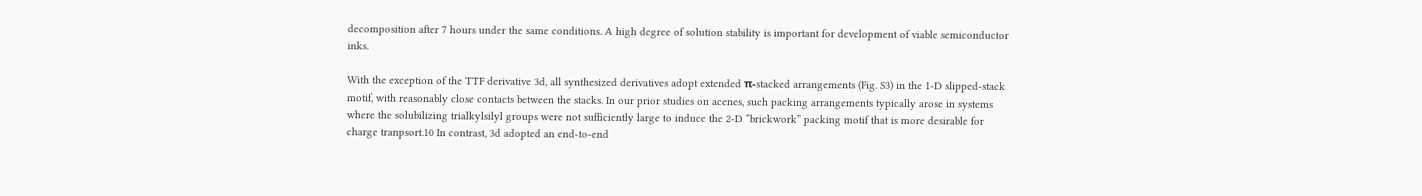decomposition after 7 hours under the same conditions. A high degree of solution stability is important for development of viable semiconductor inks.

With the exception of the TTF derivative 3d, all synthesized derivatives adopt extended π-stacked arrangements (Fig. S3) in the 1-D slipped-stack motif, with reasonably close contacts between the stacks. In our prior studies on acenes, such packing arrangements typically arose in systems where the solubilizing trialkylsilyl groups were not sufficiently large to induce the 2-D “brickwork” packing motif that is more desirable for charge tranpsort.10 In contrast, 3d adopted an end-to-end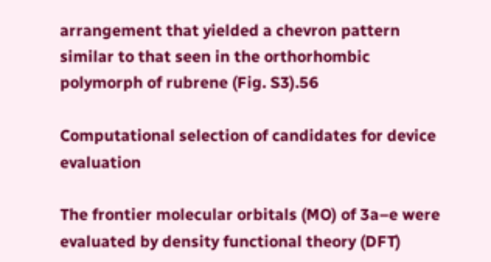arrangement that yielded a chevron pattern similar to that seen in the orthorhombic polymorph of rubrene (Fig. S3).56

Computational selection of candidates for device evaluation

The frontier molecular orbitals (MO) of 3a–e were evaluated by density functional theory (DFT)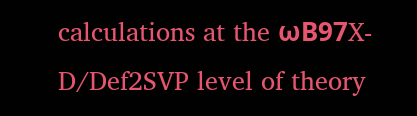calculations at the ωB97X-D/Def2SVP level of theory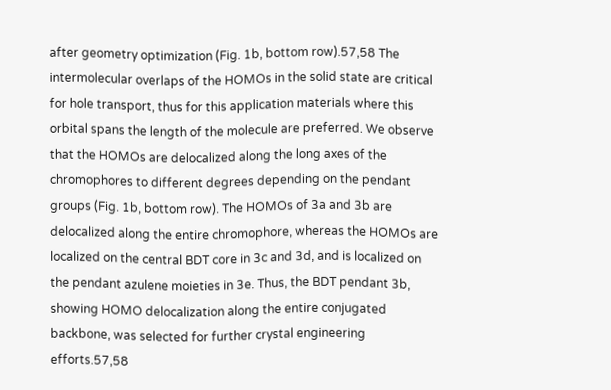after geometry optimization (Fig. 1b, bottom row).57,58 The intermolecular overlaps of the HOMOs in the solid state are critical for hole transport, thus for this application materials where this orbital spans the length of the molecule are preferred. We observe that the HOMOs are delocalized along the long axes of the chromophores to different degrees depending on the pendant groups (Fig. 1b, bottom row). The HOMOs of 3a and 3b are delocalized along the entire chromophore, whereas the HOMOs are localized on the central BDT core in 3c and 3d, and is localized on the pendant azulene moieties in 3e. Thus, the BDT pendant 3b, showing HOMO delocalization along the entire conjugated backbone, was selected for further crystal engineering efforts.57,58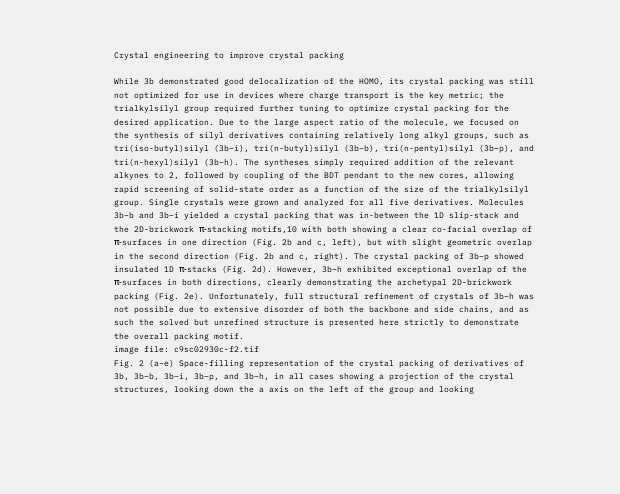Crystal engineering to improve crystal packing

While 3b demonstrated good delocalization of the HOMO, its crystal packing was still not optimized for use in devices where charge transport is the key metric; the trialkylsilyl group required further tuning to optimize crystal packing for the desired application. Due to the large aspect ratio of the molecule, we focused on the synthesis of silyl derivatives containing relatively long alkyl groups, such as tri(iso-butyl)silyl (3b–i), tri(n-butyl)silyl (3b–b), tri(n-pentyl)silyl (3b–p), and tri(n-hexyl)silyl (3b–h). The syntheses simply required addition of the relevant alkynes to 2, followed by coupling of the BDT pendant to the new cores, allowing rapid screening of solid-state order as a function of the size of the trialkylsilyl group. Single crystals were grown and analyzed for all five derivatives. Molecules 3b–b and 3b–i yielded a crystal packing that was in-between the 1D slip-stack and the 2D-brickwork π-stacking motifs,10 with both showing a clear co-facial overlap of π-surfaces in one direction (Fig. 2b and c, left), but with slight geometric overlap in the second direction (Fig. 2b and c, right). The crystal packing of 3b–p showed insulated 1D π-stacks (Fig. 2d). However, 3b–h exhibited exceptional overlap of the π-surfaces in both directions, clearly demonstrating the archetypal 2D-brickwork packing (Fig. 2e). Unfortunately, full structural refinement of crystals of 3b–h was not possible due to extensive disorder of both the backbone and side chains, and as such the solved but unrefined structure is presented here strictly to demonstrate the overall packing motif.
image file: c9sc02930c-f2.tif
Fig. 2 (a–e) Space-filling representation of the crystal packing of derivatives of 3b, 3b–b, 3b–i, 3b–p, and 3b–h, in all cases showing a projection of the crystal structures, looking down the a axis on the left of the group and looking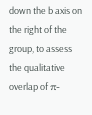down the b axis on the right of the group, to assess the qualitative overlap of π-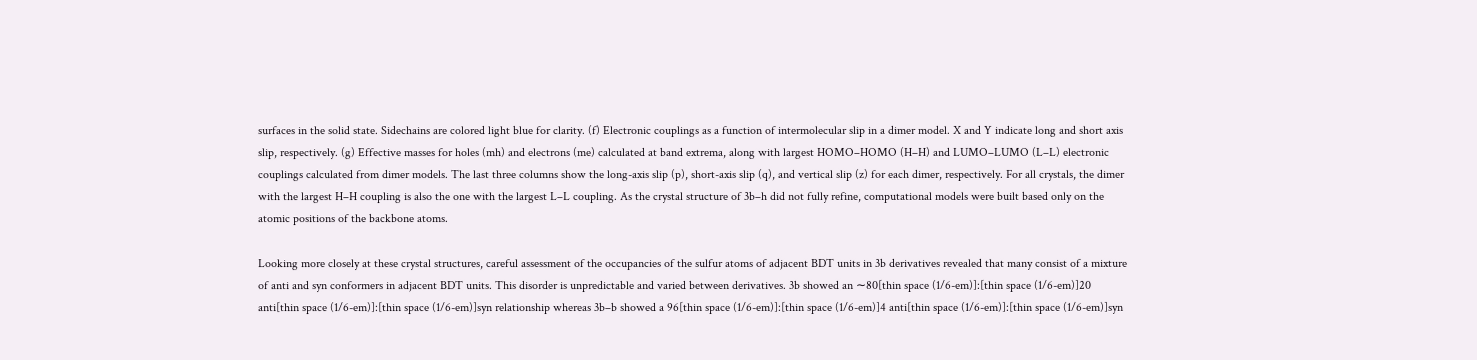surfaces in the solid state. Sidechains are colored light blue for clarity. (f) Electronic couplings as a function of intermolecular slip in a dimer model. X and Y indicate long and short axis slip, respectively. (g) Effective masses for holes (mh) and electrons (me) calculated at band extrema, along with largest HOMO–HOMO (H–H) and LUMO–LUMO (L–L) electronic couplings calculated from dimer models. The last three columns show the long-axis slip (p), short-axis slip (q), and vertical slip (z) for each dimer, respectively. For all crystals, the dimer with the largest H–H coupling is also the one with the largest L–L coupling. As the crystal structure of 3b–h did not fully refine, computational models were built based only on the atomic positions of the backbone atoms.

Looking more closely at these crystal structures, careful assessment of the occupancies of the sulfur atoms of adjacent BDT units in 3b derivatives revealed that many consist of a mixture of anti and syn conformers in adjacent BDT units. This disorder is unpredictable and varied between derivatives. 3b showed an ∼80[thin space (1/6-em)]:[thin space (1/6-em)]20 anti[thin space (1/6-em)]:[thin space (1/6-em)]syn relationship whereas 3b–b showed a 96[thin space (1/6-em)]:[thin space (1/6-em)]4 anti[thin space (1/6-em)]:[thin space (1/6-em)]syn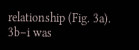relationship (Fig. 3a). 3b–i was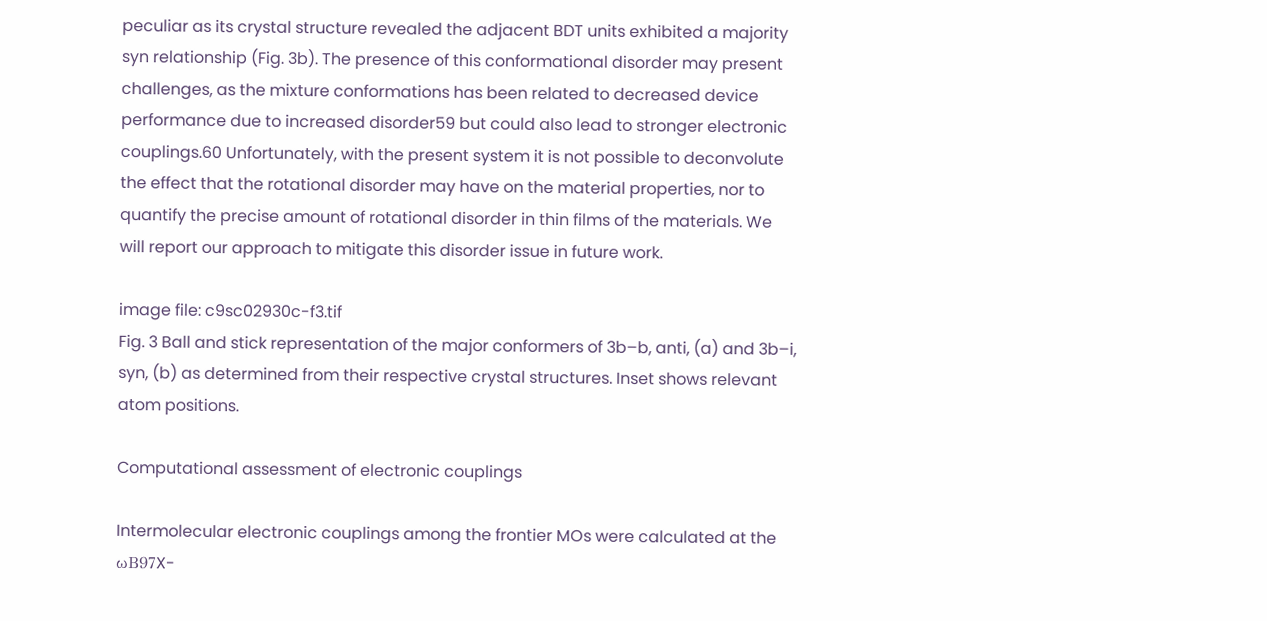peculiar as its crystal structure revealed the adjacent BDT units exhibited a majority syn relationship (Fig. 3b). The presence of this conformational disorder may present challenges, as the mixture conformations has been related to decreased device performance due to increased disorder59 but could also lead to stronger electronic couplings.60 Unfortunately, with the present system it is not possible to deconvolute the effect that the rotational disorder may have on the material properties, nor to quantify the precise amount of rotational disorder in thin films of the materials. We will report our approach to mitigate this disorder issue in future work.

image file: c9sc02930c-f3.tif
Fig. 3 Ball and stick representation of the major conformers of 3b–b, anti, (a) and 3b–i, syn, (b) as determined from their respective crystal structures. Inset shows relevant atom positions.

Computational assessment of electronic couplings

Intermolecular electronic couplings among the frontier MOs were calculated at the ωB97X-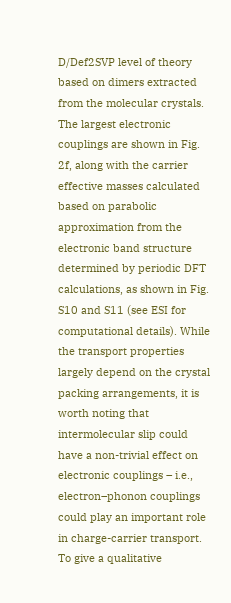D/Def2SVP level of theory based on dimers extracted from the molecular crystals. The largest electronic couplings are shown in Fig. 2f, along with the carrier effective masses calculated based on parabolic approximation from the electronic band structure determined by periodic DFT calculations, as shown in Fig. S10 and S11 (see ESI for computational details). While the transport properties largely depend on the crystal packing arrangements, it is worth noting that intermolecular slip could have a non-trivial effect on electronic couplings – i.e., electron–phonon couplings could play an important role in charge-carrier transport. To give a qualitative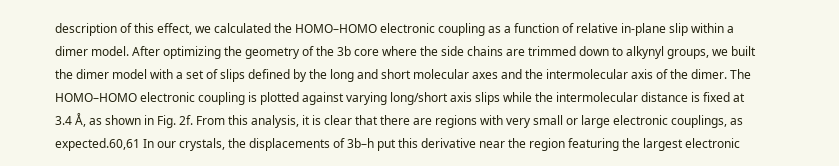description of this effect, we calculated the HOMO–HOMO electronic coupling as a function of relative in-plane slip within a dimer model. After optimizing the geometry of the 3b core where the side chains are trimmed down to alkynyl groups, we built the dimer model with a set of slips defined by the long and short molecular axes and the intermolecular axis of the dimer. The HOMO–HOMO electronic coupling is plotted against varying long/short axis slips while the intermolecular distance is fixed at 3.4 Å, as shown in Fig. 2f. From this analysis, it is clear that there are regions with very small or large electronic couplings, as expected.60,61 In our crystals, the displacements of 3b–h put this derivative near the region featuring the largest electronic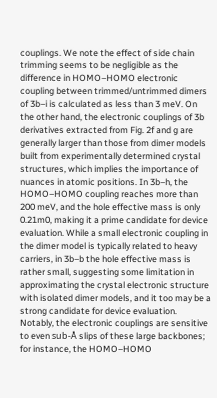couplings. We note the effect of side chain trimming seems to be negligible as the difference in HOMO–HOMO electronic coupling between trimmed/untrimmed dimers of 3b–i is calculated as less than 3 meV. On the other hand, the electronic couplings of 3b derivatives extracted from Fig. 2f and g are generally larger than those from dimer models built from experimentally determined crystal structures, which implies the importance of nuances in atomic positions. In 3b–h, the HOMO–HOMO coupling reaches more than 200 meV, and the hole effective mass is only 0.21m0, making it a prime candidate for device evaluation. While a small electronic coupling in the dimer model is typically related to heavy carriers, in 3b–b the hole effective mass is rather small, suggesting some limitation in approximating the crystal electronic structure with isolated dimer models, and it too may be a strong candidate for device evaluation. Notably, the electronic couplings are sensitive to even sub-Å slips of these large backbones; for instance, the HOMO–HOMO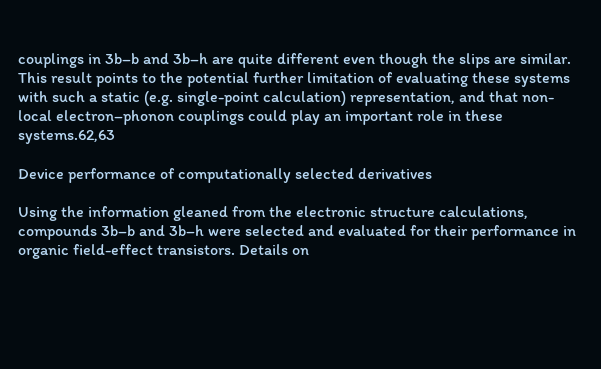couplings in 3b–b and 3b–h are quite different even though the slips are similar. This result points to the potential further limitation of evaluating these systems with such a static (e.g. single-point calculation) representation, and that non-local electron–phonon couplings could play an important role in these systems.62,63

Device performance of computationally selected derivatives

Using the information gleaned from the electronic structure calculations, compounds 3b–b and 3b–h were selected and evaluated for their performance in organic field-effect transistors. Details on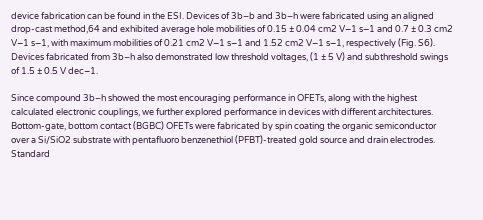device fabrication can be found in the ESI. Devices of 3b–b and 3b–h were fabricated using an aligned drop-cast method,64 and exhibited average hole mobilities of 0.15 ± 0.04 cm2 V−1 s−1 and 0.7 ± 0.3 cm2 V−1 s−1, with maximum mobilities of 0.21 cm2 V−1 s−1 and 1.52 cm2 V−1 s−1, respectively (Fig. S6). Devices fabricated from 3b–h also demonstrated low threshold voltages, (1 ± 5 V) and subthreshold swings of 1.5 ± 0.5 V dec−1.

Since compound 3b–h showed the most encouraging performance in OFETs, along with the highest calculated electronic couplings, we further explored performance in devices with different architectures. Bottom-gate, bottom contact (BGBC) OFETs were fabricated by spin coating the organic semiconductor over a Si/SiO2 substrate with pentafluoro benzenethiol (PFBT)-treated gold source and drain electrodes. Standard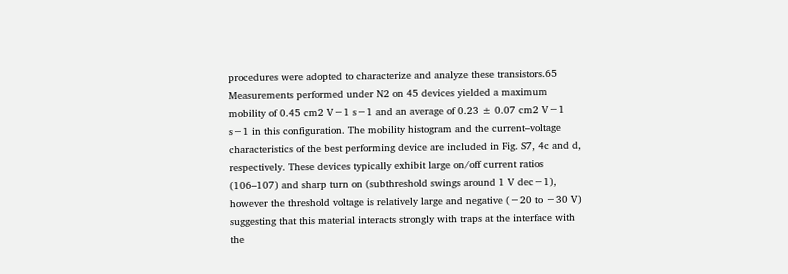procedures were adopted to characterize and analyze these transistors.65 Measurements performed under N2 on 45 devices yielded a maximum mobility of 0.45 cm2 V−1 s−1 and an average of 0.23 ± 0.07 cm2 V−1 s−1 in this configuration. The mobility histogram and the current–voltage characteristics of the best performing device are included in Fig. S7, 4c and d, respectively. These devices typically exhibit large on/off current ratios (106–107) and sharp turn on (subthreshold swings around 1 V dec−1), however the threshold voltage is relatively large and negative (−20 to −30 V) suggesting that this material interacts strongly with traps at the interface with the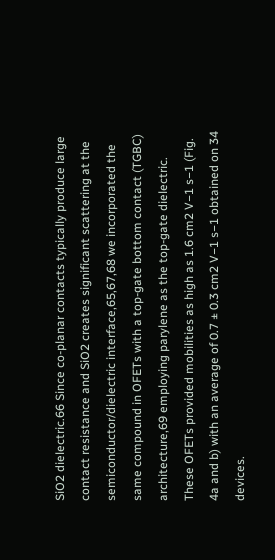SiO2 dielectric.66 Since co-planar contacts typically produce large contact resistance and SiO2 creates significant scattering at the semiconductor/dielectric interface,65,67,68 we incorporated the same compound in OFETs with a top-gate bottom contact (TGBC) architecture,69 employing parylene as the top-gate dielectric. These OFETs provided mobilities as high as 1.6 cm2 V−1 s−1 (Fig. 4a and b) with an average of 0.7 ± 0.3 cm2 V−1 s−1 obtained on 34 devices.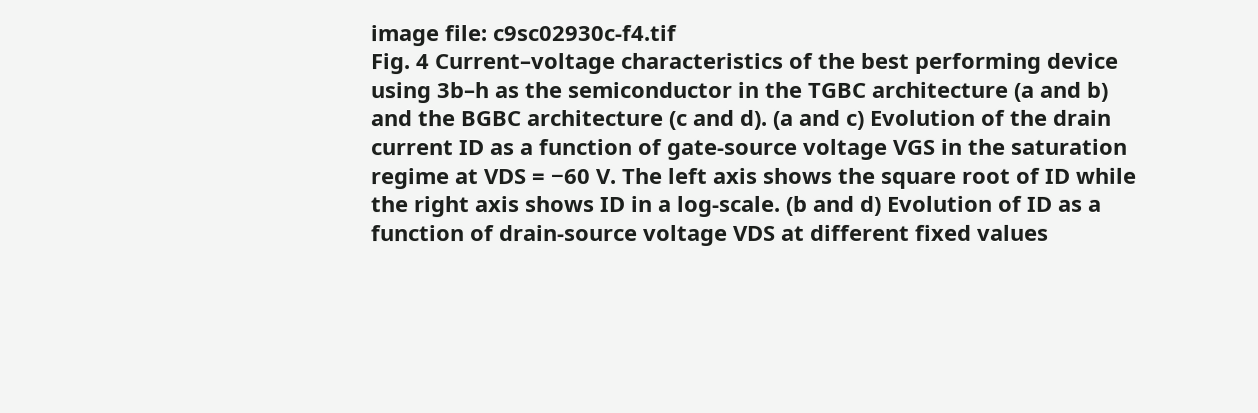image file: c9sc02930c-f4.tif
Fig. 4 Current–voltage characteristics of the best performing device using 3b–h as the semiconductor in the TGBC architecture (a and b) and the BGBC architecture (c and d). (a and c) Evolution of the drain current ID as a function of gate-source voltage VGS in the saturation regime at VDS = −60 V. The left axis shows the square root of ID while the right axis shows ID in a log-scale. (b and d) Evolution of ID as a function of drain-source voltage VDS at different fixed values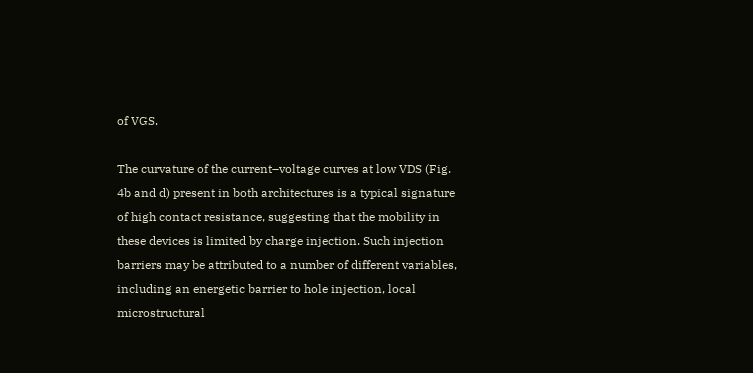of VGS.

The curvature of the current–voltage curves at low VDS (Fig. 4b and d) present in both architectures is a typical signature of high contact resistance, suggesting that the mobility in these devices is limited by charge injection. Such injection barriers may be attributed to a number of different variables, including an energetic barrier to hole injection, local microstructural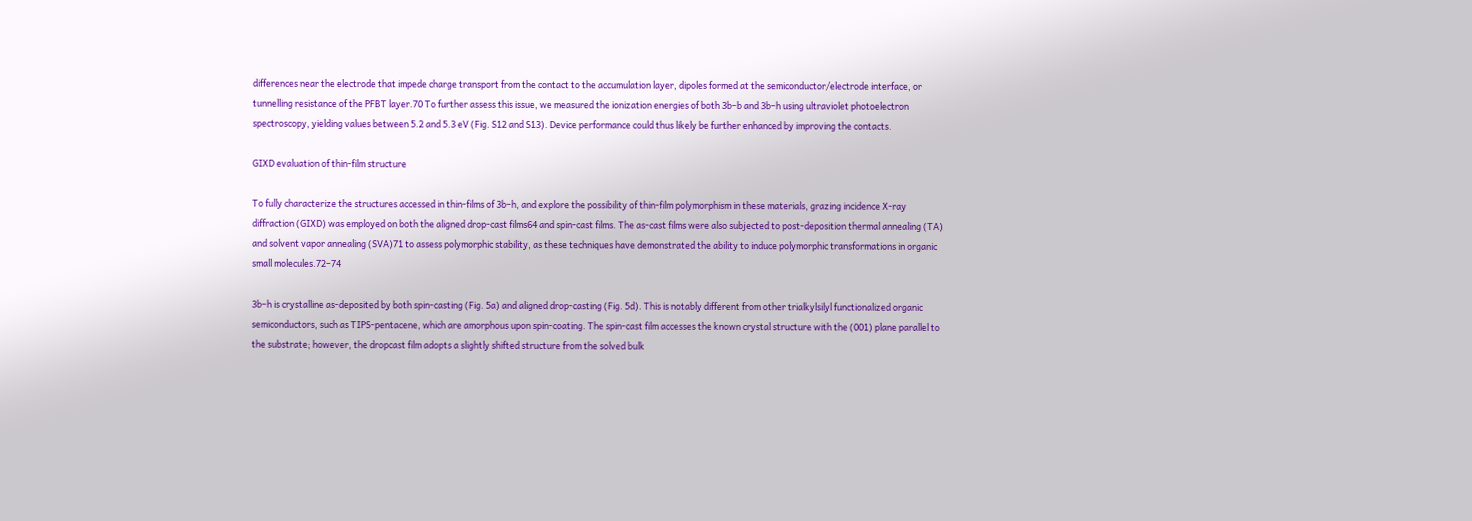differences near the electrode that impede charge transport from the contact to the accumulation layer, dipoles formed at the semiconductor/electrode interface, or tunnelling resistance of the PFBT layer.70 To further assess this issue, we measured the ionization energies of both 3b–b and 3b–h using ultraviolet photoelectron spectroscopy, yielding values between 5.2 and 5.3 eV (Fig. S12 and S13). Device performance could thus likely be further enhanced by improving the contacts.

GIXD evaluation of thin-film structure

To fully characterize the structures accessed in thin-films of 3b–h, and explore the possibility of thin-film polymorphism in these materials, grazing incidence X-ray diffraction (GIXD) was employed on both the aligned drop-cast films64 and spin-cast films. The as-cast films were also subjected to post-deposition thermal annealing (TA) and solvent vapor annealing (SVA)71 to assess polymorphic stability, as these techniques have demonstrated the ability to induce polymorphic transformations in organic small molecules.72–74

3b–h is crystalline as-deposited by both spin-casting (Fig. 5a) and aligned drop-casting (Fig. 5d). This is notably different from other trialkylsilyl functionalized organic semiconductors, such as TIPS-pentacene, which are amorphous upon spin-coating. The spin-cast film accesses the known crystal structure with the (001) plane parallel to the substrate; however, the dropcast film adopts a slightly shifted structure from the solved bulk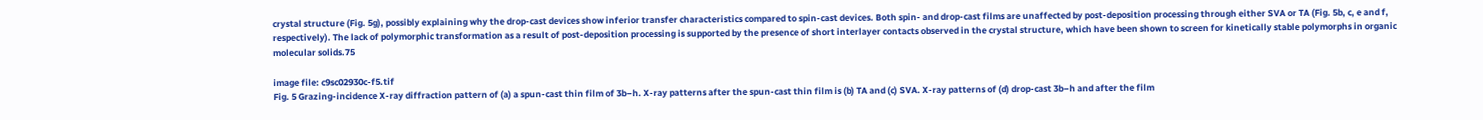crystal structure (Fig. 5g), possibly explaining why the drop-cast devices show inferior transfer characteristics compared to spin-cast devices. Both spin- and drop-cast films are unaffected by post-deposition processing through either SVA or TA (Fig. 5b, c, e and f, respectively). The lack of polymorphic transformation as a result of post-deposition processing is supported by the presence of short interlayer contacts observed in the crystal structure, which have been shown to screen for kinetically stable polymorphs in organic molecular solids.75

image file: c9sc02930c-f5.tif
Fig. 5 Grazing-incidence X-ray diffraction pattern of (a) a spun-cast thin film of 3b–h. X-ray patterns after the spun-cast thin film is (b) TA and (c) SVA. X-ray patterns of (d) drop-cast 3b–h and after the film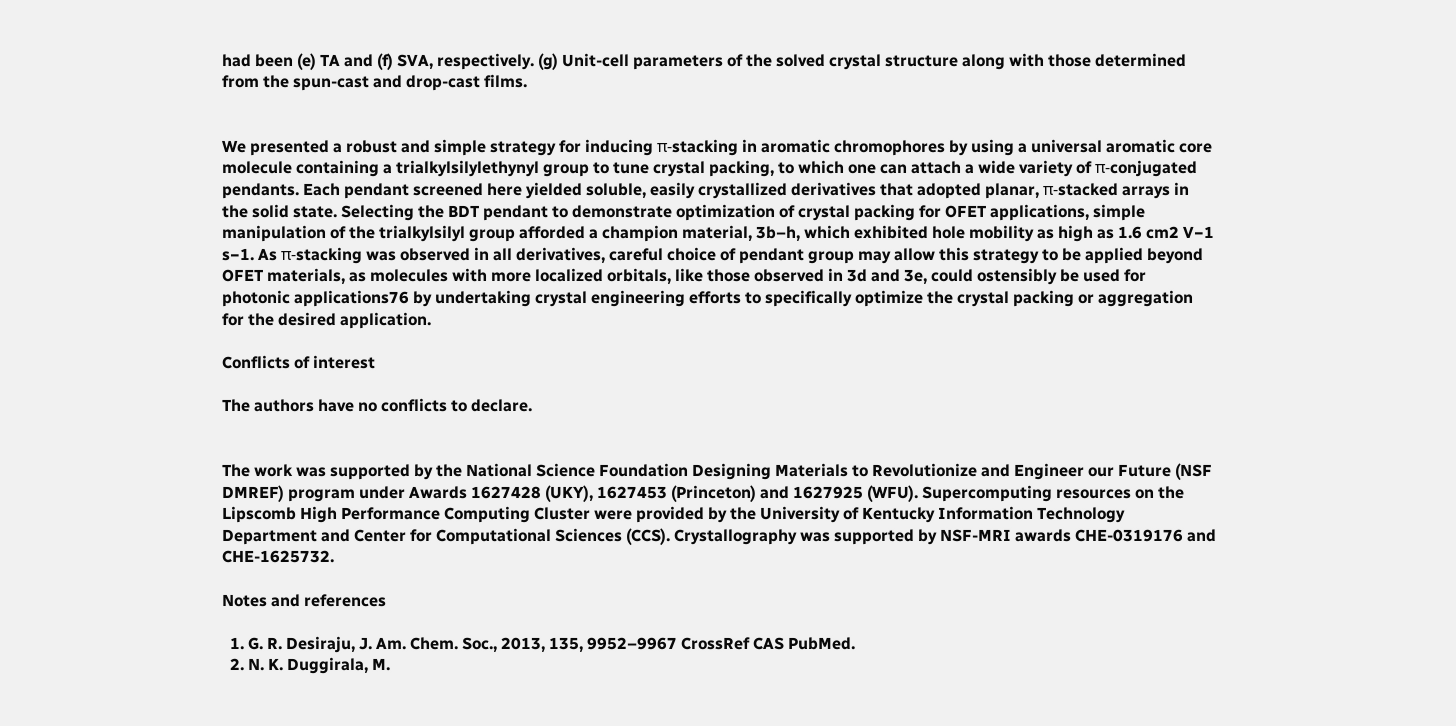had been (e) TA and (f) SVA, respectively. (g) Unit-cell parameters of the solved crystal structure along with those determined from the spun-cast and drop-cast films.


We presented a robust and simple strategy for inducing π-stacking in aromatic chromophores by using a universal aromatic core molecule containing a trialkylsilylethynyl group to tune crystal packing, to which one can attach a wide variety of π-conjugated pendants. Each pendant screened here yielded soluble, easily crystallized derivatives that adopted planar, π-stacked arrays in the solid state. Selecting the BDT pendant to demonstrate optimization of crystal packing for OFET applications, simple manipulation of the trialkylsilyl group afforded a champion material, 3b–h, which exhibited hole mobility as high as 1.6 cm2 V−1 s−1. As π-stacking was observed in all derivatives, careful choice of pendant group may allow this strategy to be applied beyond OFET materials, as molecules with more localized orbitals, like those observed in 3d and 3e, could ostensibly be used for photonic applications76 by undertaking crystal engineering efforts to specifically optimize the crystal packing or aggregation for the desired application.

Conflicts of interest

The authors have no conflicts to declare.


The work was supported by the National Science Foundation Designing Materials to Revolutionize and Engineer our Future (NSF DMREF) program under Awards 1627428 (UKY), 1627453 (Princeton) and 1627925 (WFU). Supercomputing resources on the Lipscomb High Performance Computing Cluster were provided by the University of Kentucky Information Technology Department and Center for Computational Sciences (CCS). Crystallography was supported by NSF-MRI awards CHE-0319176 and CHE-1625732.

Notes and references

  1. G. R. Desiraju, J. Am. Chem. Soc., 2013, 135, 9952–9967 CrossRef CAS PubMed.
  2. N. K. Duggirala, M.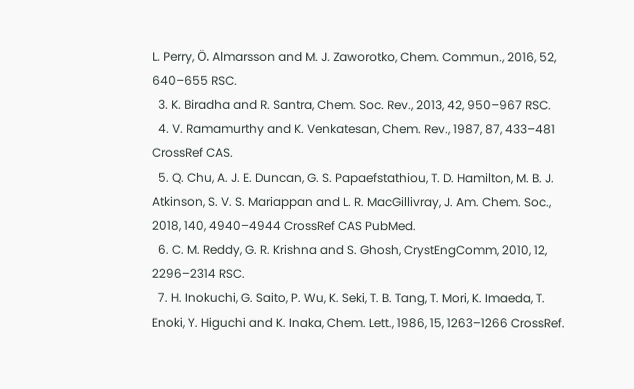L. Perry, Ö. Almarsson and M. J. Zaworotko, Chem. Commun., 2016, 52, 640–655 RSC.
  3. K. Biradha and R. Santra, Chem. Soc. Rev., 2013, 42, 950–967 RSC.
  4. V. Ramamurthy and K. Venkatesan, Chem. Rev., 1987, 87, 433–481 CrossRef CAS.
  5. Q. Chu, A. J. E. Duncan, G. S. Papaefstathiou, T. D. Hamilton, M. B. J. Atkinson, S. V. S. Mariappan and L. R. MacGillivray, J. Am. Chem. Soc., 2018, 140, 4940–4944 CrossRef CAS PubMed.
  6. C. M. Reddy, G. R. Krishna and S. Ghosh, CrystEngComm, 2010, 12, 2296–2314 RSC.
  7. H. Inokuchi, G. Saito, P. Wu, K. Seki, T. B. Tang, T. Mori, K. Imaeda, T. Enoki, Y. Higuchi and K. Inaka, Chem. Lett., 1986, 15, 1263–1266 CrossRef.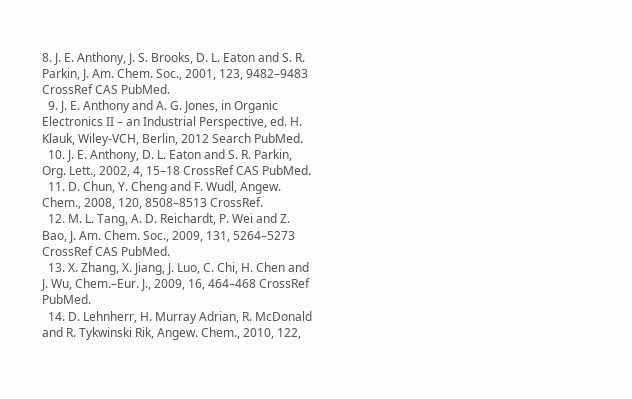8. J. E. Anthony, J. S. Brooks, D. L. Eaton and S. R. Parkin, J. Am. Chem. Soc., 2001, 123, 9482–9483 CrossRef CAS PubMed.
  9. J. E. Anthony and A. G. Jones, in Organic Electronics II – an Industrial Perspective, ed. H. Klauk, Wiley-VCH, Berlin, 2012 Search PubMed.
  10. J. E. Anthony, D. L. Eaton and S. R. Parkin, Org. Lett., 2002, 4, 15–18 CrossRef CAS PubMed.
  11. D. Chun, Y. Cheng and F. Wudl, Angew. Chem., 2008, 120, 8508–8513 CrossRef.
  12. M. L. Tang, A. D. Reichardt, P. Wei and Z. Bao, J. Am. Chem. Soc., 2009, 131, 5264–5273 CrossRef CAS PubMed.
  13. X. Zhang, X. Jiang, J. Luo, C. Chi, H. Chen and J. Wu, Chem.–Eur. J., 2009, 16, 464–468 CrossRef PubMed.
  14. D. Lehnherr, H. Murray Adrian, R. McDonald and R. Tykwinski Rik, Angew. Chem., 2010, 122,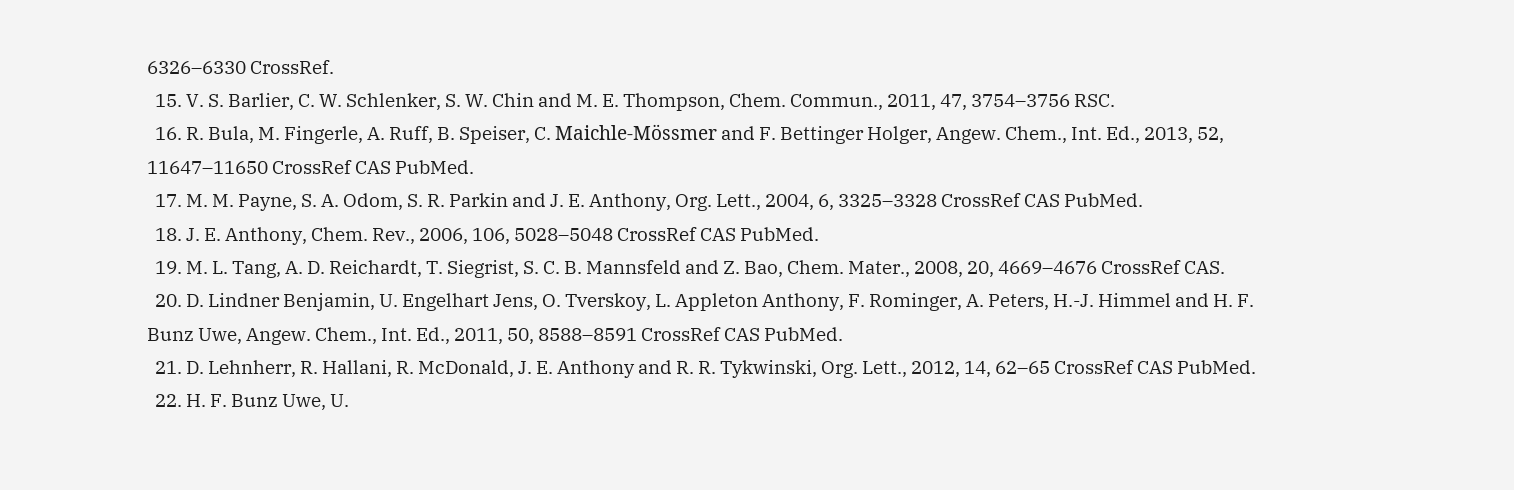6326–6330 CrossRef.
  15. V. S. Barlier, C. W. Schlenker, S. W. Chin and M. E. Thompson, Chem. Commun., 2011, 47, 3754–3756 RSC.
  16. R. Bula, M. Fingerle, A. Ruff, B. Speiser, C. Maichle-Mössmer and F. Bettinger Holger, Angew. Chem., Int. Ed., 2013, 52, 11647–11650 CrossRef CAS PubMed.
  17. M. M. Payne, S. A. Odom, S. R. Parkin and J. E. Anthony, Org. Lett., 2004, 6, 3325–3328 CrossRef CAS PubMed.
  18. J. E. Anthony, Chem. Rev., 2006, 106, 5028–5048 CrossRef CAS PubMed.
  19. M. L. Tang, A. D. Reichardt, T. Siegrist, S. C. B. Mannsfeld and Z. Bao, Chem. Mater., 2008, 20, 4669–4676 CrossRef CAS.
  20. D. Lindner Benjamin, U. Engelhart Jens, O. Tverskoy, L. Appleton Anthony, F. Rominger, A. Peters, H.-J. Himmel and H. F. Bunz Uwe, Angew. Chem., Int. Ed., 2011, 50, 8588–8591 CrossRef CAS PubMed.
  21. D. Lehnherr, R. Hallani, R. McDonald, J. E. Anthony and R. R. Tykwinski, Org. Lett., 2012, 14, 62–65 CrossRef CAS PubMed.
  22. H. F. Bunz Uwe, U.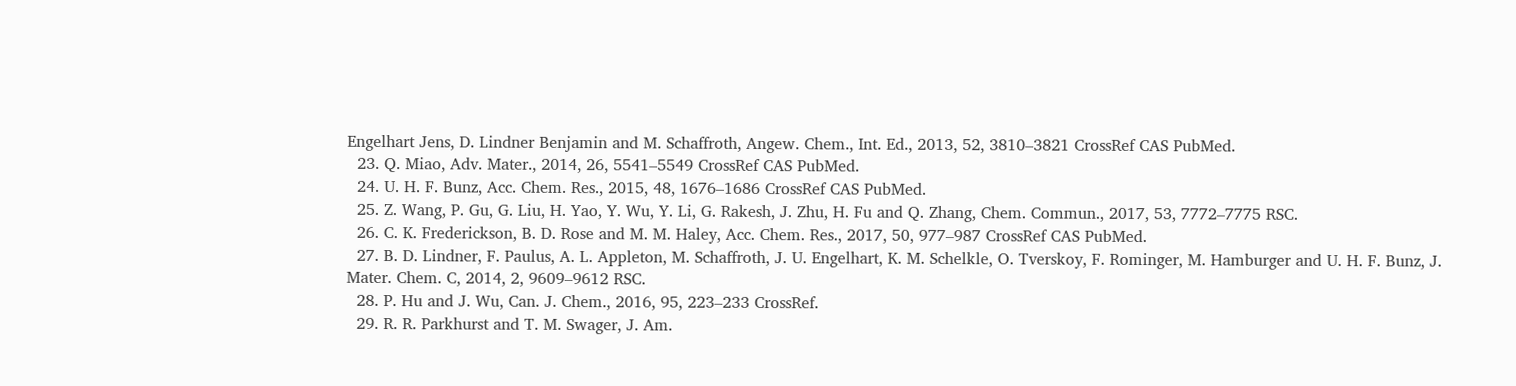Engelhart Jens, D. Lindner Benjamin and M. Schaffroth, Angew. Chem., Int. Ed., 2013, 52, 3810–3821 CrossRef CAS PubMed.
  23. Q. Miao, Adv. Mater., 2014, 26, 5541–5549 CrossRef CAS PubMed.
  24. U. H. F. Bunz, Acc. Chem. Res., 2015, 48, 1676–1686 CrossRef CAS PubMed.
  25. Z. Wang, P. Gu, G. Liu, H. Yao, Y. Wu, Y. Li, G. Rakesh, J. Zhu, H. Fu and Q. Zhang, Chem. Commun., 2017, 53, 7772–7775 RSC.
  26. C. K. Frederickson, B. D. Rose and M. M. Haley, Acc. Chem. Res., 2017, 50, 977–987 CrossRef CAS PubMed.
  27. B. D. Lindner, F. Paulus, A. L. Appleton, M. Schaffroth, J. U. Engelhart, K. M. Schelkle, O. Tverskoy, F. Rominger, M. Hamburger and U. H. F. Bunz, J. Mater. Chem. C, 2014, 2, 9609–9612 RSC.
  28. P. Hu and J. Wu, Can. J. Chem., 2016, 95, 223–233 CrossRef.
  29. R. R. Parkhurst and T. M. Swager, J. Am.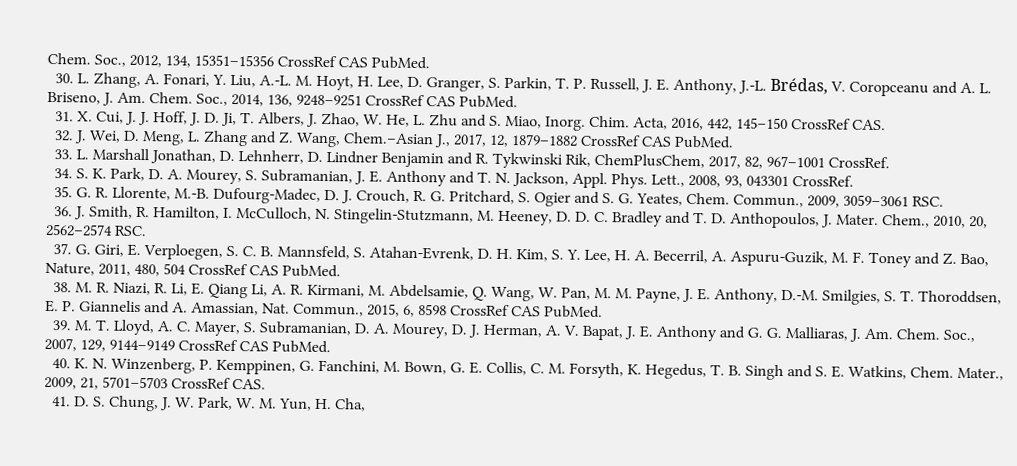Chem. Soc., 2012, 134, 15351–15356 CrossRef CAS PubMed.
  30. L. Zhang, A. Fonari, Y. Liu, A.-L. M. Hoyt, H. Lee, D. Granger, S. Parkin, T. P. Russell, J. E. Anthony, J.-L. Brédas, V. Coropceanu and A. L. Briseno, J. Am. Chem. Soc., 2014, 136, 9248–9251 CrossRef CAS PubMed.
  31. X. Cui, J. J. Hoff, J. D. Ji, T. Albers, J. Zhao, W. He, L. Zhu and S. Miao, Inorg. Chim. Acta, 2016, 442, 145–150 CrossRef CAS.
  32. J. Wei, D. Meng, L. Zhang and Z. Wang, Chem.–Asian J., 2017, 12, 1879–1882 CrossRef CAS PubMed.
  33. L. Marshall Jonathan, D. Lehnherr, D. Lindner Benjamin and R. Tykwinski Rik, ChemPlusChem, 2017, 82, 967–1001 CrossRef.
  34. S. K. Park, D. A. Mourey, S. Subramanian, J. E. Anthony and T. N. Jackson, Appl. Phys. Lett., 2008, 93, 043301 CrossRef.
  35. G. R. Llorente, M.-B. Dufourg-Madec, D. J. Crouch, R. G. Pritchard, S. Ogier and S. G. Yeates, Chem. Commun., 2009, 3059–3061 RSC.
  36. J. Smith, R. Hamilton, I. McCulloch, N. Stingelin-Stutzmann, M. Heeney, D. D. C. Bradley and T. D. Anthopoulos, J. Mater. Chem., 2010, 20, 2562–2574 RSC.
  37. G. Giri, E. Verploegen, S. C. B. Mannsfeld, S. Atahan-Evrenk, D. H. Kim, S. Y. Lee, H. A. Becerril, A. Aspuru-Guzik, M. F. Toney and Z. Bao, Nature, 2011, 480, 504 CrossRef CAS PubMed.
  38. M. R. Niazi, R. Li, E. Qiang Li, A. R. Kirmani, M. Abdelsamie, Q. Wang, W. Pan, M. M. Payne, J. E. Anthony, D.-M. Smilgies, S. T. Thoroddsen, E. P. Giannelis and A. Amassian, Nat. Commun., 2015, 6, 8598 CrossRef CAS PubMed.
  39. M. T. Lloyd, A. C. Mayer, S. Subramanian, D. A. Mourey, D. J. Herman, A. V. Bapat, J. E. Anthony and G. G. Malliaras, J. Am. Chem. Soc., 2007, 129, 9144–9149 CrossRef CAS PubMed.
  40. K. N. Winzenberg, P. Kemppinen, G. Fanchini, M. Bown, G. E. Collis, C. M. Forsyth, K. Hegedus, T. B. Singh and S. E. Watkins, Chem. Mater., 2009, 21, 5701–5703 CrossRef CAS.
  41. D. S. Chung, J. W. Park, W. M. Yun, H. Cha,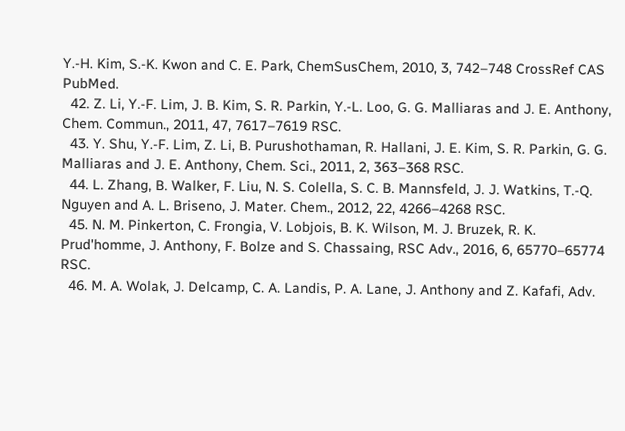Y.-H. Kim, S.-K. Kwon and C. E. Park, ChemSusChem, 2010, 3, 742–748 CrossRef CAS PubMed.
  42. Z. Li, Y.-F. Lim, J. B. Kim, S. R. Parkin, Y.-L. Loo, G. G. Malliaras and J. E. Anthony, Chem. Commun., 2011, 47, 7617–7619 RSC.
  43. Y. Shu, Y.-F. Lim, Z. Li, B. Purushothaman, R. Hallani, J. E. Kim, S. R. Parkin, G. G. Malliaras and J. E. Anthony, Chem. Sci., 2011, 2, 363–368 RSC.
  44. L. Zhang, B. Walker, F. Liu, N. S. Colella, S. C. B. Mannsfeld, J. J. Watkins, T.-Q. Nguyen and A. L. Briseno, J. Mater. Chem., 2012, 22, 4266–4268 RSC.
  45. N. M. Pinkerton, C. Frongia, V. Lobjois, B. K. Wilson, M. J. Bruzek, R. K. Prud'homme, J. Anthony, F. Bolze and S. Chassaing, RSC Adv., 2016, 6, 65770–65774 RSC.
  46. M. A. Wolak, J. Delcamp, C. A. Landis, P. A. Lane, J. Anthony and Z. Kafafi, Adv.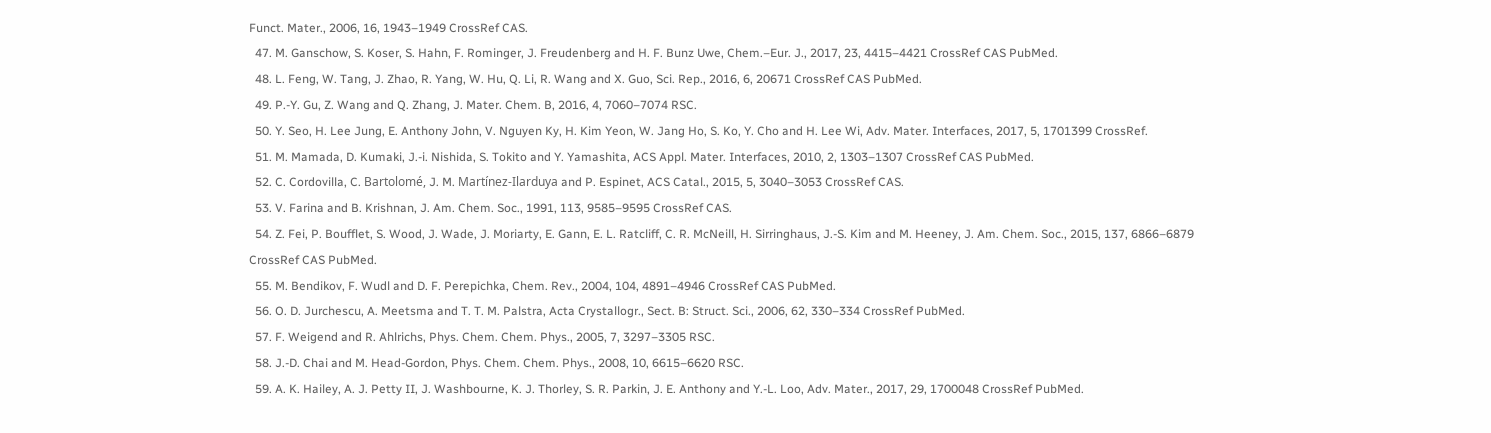Funct. Mater., 2006, 16, 1943–1949 CrossRef CAS.
  47. M. Ganschow, S. Koser, S. Hahn, F. Rominger, J. Freudenberg and H. F. Bunz Uwe, Chem.–Eur. J., 2017, 23, 4415–4421 CrossRef CAS PubMed.
  48. L. Feng, W. Tang, J. Zhao, R. Yang, W. Hu, Q. Li, R. Wang and X. Guo, Sci. Rep., 2016, 6, 20671 CrossRef CAS PubMed.
  49. P.-Y. Gu, Z. Wang and Q. Zhang, J. Mater. Chem. B, 2016, 4, 7060–7074 RSC.
  50. Y. Seo, H. Lee Jung, E. Anthony John, V. Nguyen Ky, H. Kim Yeon, W. Jang Ho, S. Ko, Y. Cho and H. Lee Wi, Adv. Mater. Interfaces, 2017, 5, 1701399 CrossRef.
  51. M. Mamada, D. Kumaki, J.-i. Nishida, S. Tokito and Y. Yamashita, ACS Appl. Mater. Interfaces, 2010, 2, 1303–1307 CrossRef CAS PubMed.
  52. C. Cordovilla, C. Bartolomé, J. M. Martínez-Ilarduya and P. Espinet, ACS Catal., 2015, 5, 3040–3053 CrossRef CAS.
  53. V. Farina and B. Krishnan, J. Am. Chem. Soc., 1991, 113, 9585–9595 CrossRef CAS.
  54. Z. Fei, P. Boufflet, S. Wood, J. Wade, J. Moriarty, E. Gann, E. L. Ratcliff, C. R. McNeill, H. Sirringhaus, J.-S. Kim and M. Heeney, J. Am. Chem. Soc., 2015, 137, 6866–6879 CrossRef CAS PubMed.
  55. M. Bendikov, F. Wudl and D. F. Perepichka, Chem. Rev., 2004, 104, 4891–4946 CrossRef CAS PubMed.
  56. O. D. Jurchescu, A. Meetsma and T. T. M. Palstra, Acta Crystallogr., Sect. B: Struct. Sci., 2006, 62, 330–334 CrossRef PubMed.
  57. F. Weigend and R. Ahlrichs, Phys. Chem. Chem. Phys., 2005, 7, 3297–3305 RSC.
  58. J.-D. Chai and M. Head-Gordon, Phys. Chem. Chem. Phys., 2008, 10, 6615–6620 RSC.
  59. A. K. Hailey, A. J. Petty II, J. Washbourne, K. J. Thorley, S. R. Parkin, J. E. Anthony and Y.-L. Loo, Adv. Mater., 2017, 29, 1700048 CrossRef PubMed.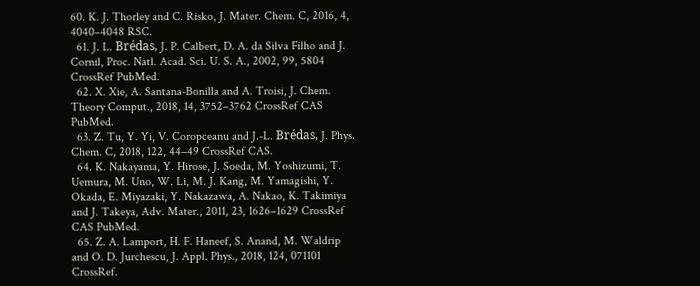60. K. J. Thorley and C. Risko, J. Mater. Chem. C, 2016, 4, 4040–4048 RSC.
  61. J. L. Brédas, J. P. Calbert, D. A. da Silva Filho and J. Cornil, Proc. Natl. Acad. Sci. U. S. A., 2002, 99, 5804 CrossRef PubMed.
  62. X. Xie, A. Santana-Bonilla and A. Troisi, J. Chem. Theory Comput., 2018, 14, 3752–3762 CrossRef CAS PubMed.
  63. Z. Tu, Y. Yi, V. Coropceanu and J.-L. Brédas, J. Phys. Chem. C, 2018, 122, 44–49 CrossRef CAS.
  64. K. Nakayama, Y. Hirose, J. Soeda, M. Yoshizumi, T. Uemura, M. Uno, W. Li, M. J. Kang, M. Yamagishi, Y. Okada, E. Miyazaki, Y. Nakazawa, A. Nakao, K. Takimiya and J. Takeya, Adv. Mater., 2011, 23, 1626–1629 CrossRef CAS PubMed.
  65. Z. A. Lamport, H. F. Haneef, S. Anand, M. Waldrip and O. D. Jurchescu, J. Appl. Phys., 2018, 124, 071101 CrossRef.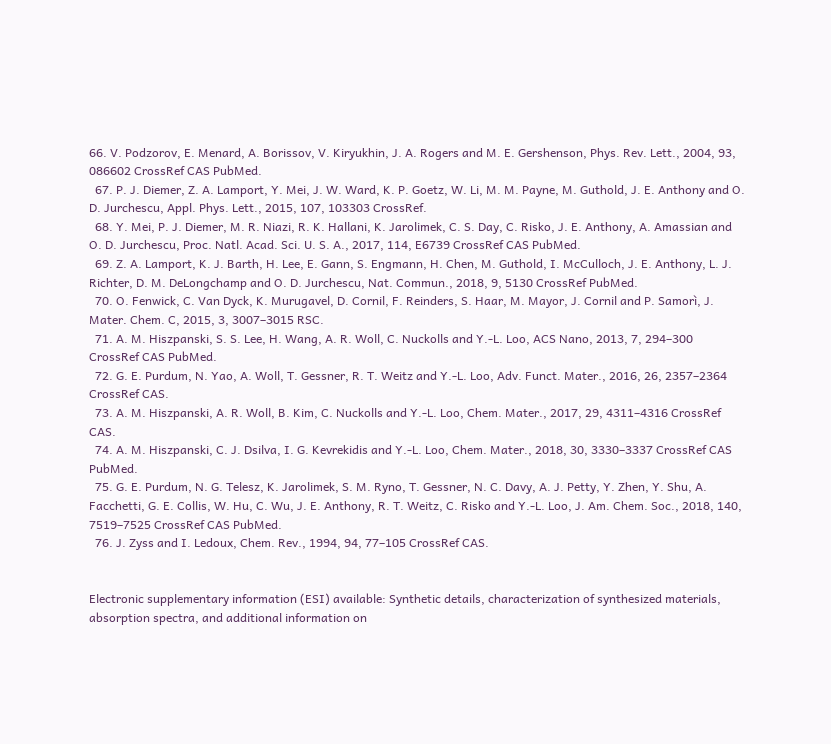66. V. Podzorov, E. Menard, A. Borissov, V. Kiryukhin, J. A. Rogers and M. E. Gershenson, Phys. Rev. Lett., 2004, 93, 086602 CrossRef CAS PubMed.
  67. P. J. Diemer, Z. A. Lamport, Y. Mei, J. W. Ward, K. P. Goetz, W. Li, M. M. Payne, M. Guthold, J. E. Anthony and O. D. Jurchescu, Appl. Phys. Lett., 2015, 107, 103303 CrossRef.
  68. Y. Mei, P. J. Diemer, M. R. Niazi, R. K. Hallani, K. Jarolimek, C. S. Day, C. Risko, J. E. Anthony, A. Amassian and O. D. Jurchescu, Proc. Natl. Acad. Sci. U. S. A., 2017, 114, E6739 CrossRef CAS PubMed.
  69. Z. A. Lamport, K. J. Barth, H. Lee, E. Gann, S. Engmann, H. Chen, M. Guthold, I. McCulloch, J. E. Anthony, L. J. Richter, D. M. DeLongchamp and O. D. Jurchescu, Nat. Commun., 2018, 9, 5130 CrossRef PubMed.
  70. O. Fenwick, C. Van Dyck, K. Murugavel, D. Cornil, F. Reinders, S. Haar, M. Mayor, J. Cornil and P. Samorì, J. Mater. Chem. C, 2015, 3, 3007–3015 RSC.
  71. A. M. Hiszpanski, S. S. Lee, H. Wang, A. R. Woll, C. Nuckolls and Y.-L. Loo, ACS Nano, 2013, 7, 294–300 CrossRef CAS PubMed.
  72. G. E. Purdum, N. Yao, A. Woll, T. Gessner, R. T. Weitz and Y.-L. Loo, Adv. Funct. Mater., 2016, 26, 2357–2364 CrossRef CAS.
  73. A. M. Hiszpanski, A. R. Woll, B. Kim, C. Nuckolls and Y.-L. Loo, Chem. Mater., 2017, 29, 4311–4316 CrossRef CAS.
  74. A. M. Hiszpanski, C. J. Dsilva, I. G. Kevrekidis and Y.-L. Loo, Chem. Mater., 2018, 30, 3330–3337 CrossRef CAS PubMed.
  75. G. E. Purdum, N. G. Telesz, K. Jarolimek, S. M. Ryno, T. Gessner, N. C. Davy, A. J. Petty, Y. Zhen, Y. Shu, A. Facchetti, G. E. Collis, W. Hu, C. Wu, J. E. Anthony, R. T. Weitz, C. Risko and Y.-L. Loo, J. Am. Chem. Soc., 2018, 140, 7519–7525 CrossRef CAS PubMed.
  76. J. Zyss and I. Ledoux, Chem. Rev., 1994, 94, 77–105 CrossRef CAS.


Electronic supplementary information (ESI) available: Synthetic details, characterization of synthesized materials, absorption spectra, and additional information on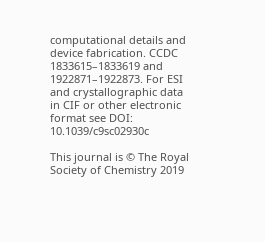computational details and device fabrication. CCDC 1833615–1833619 and 1922871–1922873. For ESI and crystallographic data in CIF or other electronic format see DOI: 10.1039/c9sc02930c

This journal is © The Royal Society of Chemistry 2019